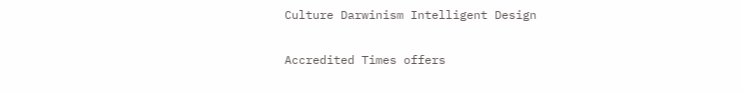Culture Darwinism Intelligent Design

Accredited Times offers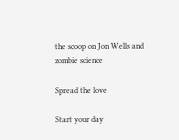the scoop on Jon Wells and zombie science

Spread the love

Start your day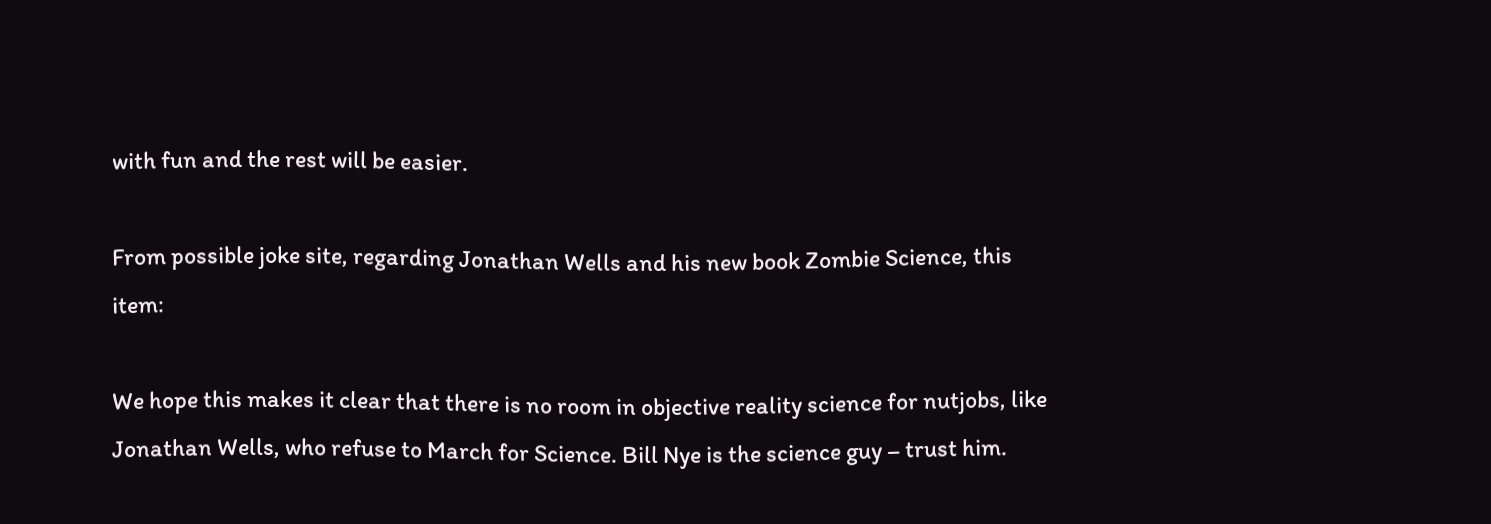with fun and the rest will be easier.

From possible joke site, regarding Jonathan Wells and his new book Zombie Science, this item:

We hope this makes it clear that there is no room in objective reality science for nutjobs, like Jonathan Wells, who refuse to March for Science. Bill Nye is the science guy – trust him.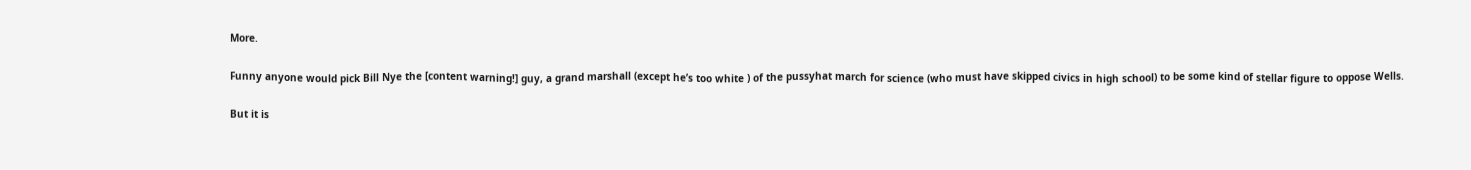More.

Funny anyone would pick Bill Nye the [content warning!] guy, a grand marshall (except he’s too white ) of the pussyhat march for science (who must have skipped civics in high school) to be some kind of stellar figure to oppose Wells.

But it is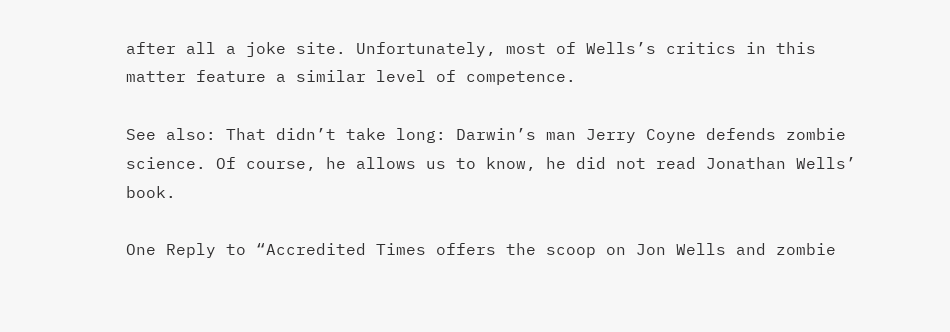after all a joke site. Unfortunately, most of Wells’s critics in this matter feature a similar level of competence.

See also: That didn’t take long: Darwin’s man Jerry Coyne defends zombie science. Of course, he allows us to know, he did not read Jonathan Wells’ book.

One Reply to “Accredited Times offers the scoop on Jon Wells and zombie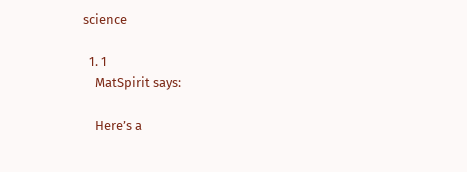science

  1. 1
    MatSpirit says:

    Here’s a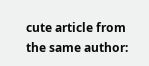cute article from the same author: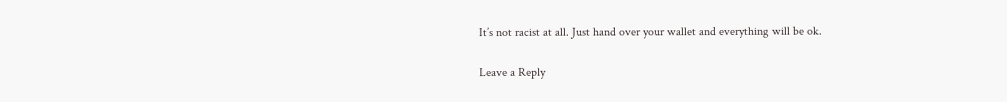It’s not racist at all. Just hand over your wallet and everything will be ok.

Leave a Reply